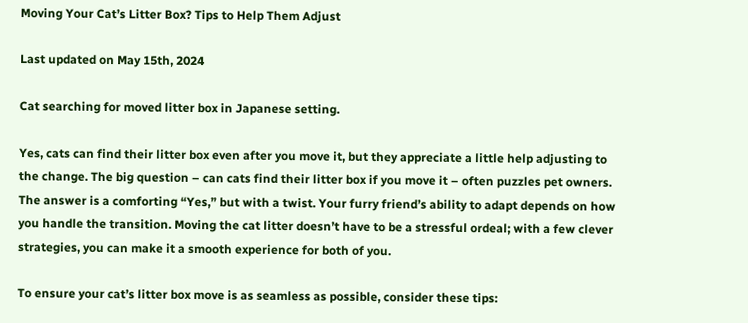Moving Your Cat’s Litter Box? Tips to Help Them Adjust

Last updated on May 15th, 2024

Cat searching for moved litter box in Japanese setting.

Yes, cats can find their litter box even after you move it, but they appreciate a little help adjusting to the change. The big question – can cats find their litter box if you move it – often puzzles pet owners. The answer is a comforting “Yes,” but with a twist. Your furry friend’s ability to adapt depends on how you handle the transition. Moving the cat litter doesn’t have to be a stressful ordeal; with a few clever strategies, you can make it a smooth experience for both of you.

To ensure your cat’s litter box move is as seamless as possible, consider these tips: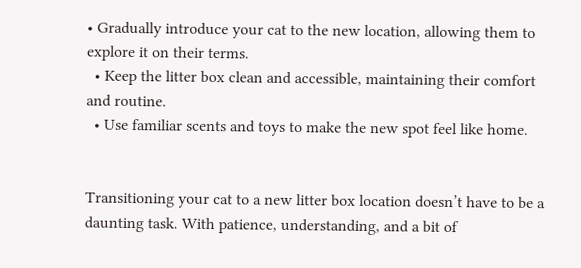• Gradually introduce your cat to the new location, allowing them to explore it on their terms.
  • Keep the litter box clean and accessible, maintaining their comfort and routine.
  • Use familiar scents and toys to make the new spot feel like home.


Transitioning your cat to a new litter box location doesn’t have to be a daunting task. With patience, understanding, and a bit of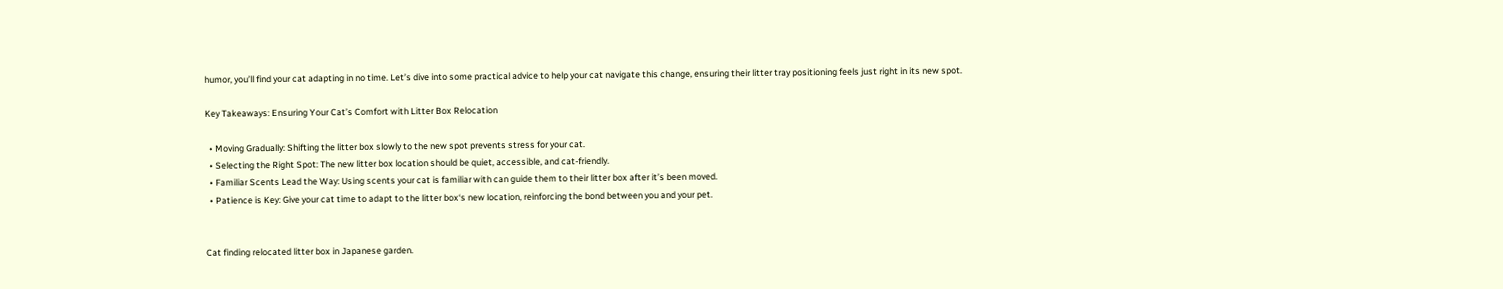humor, you’ll find your cat adapting in no time. Let’s dive into some practical advice to help your cat navigate this change, ensuring their litter tray positioning feels just right in its new spot.

Key Takeaways: Ensuring Your Cat’s Comfort with Litter Box Relocation

  • Moving Gradually: Shifting the litter box slowly to the new spot prevents stress for your cat.
  • Selecting the Right Spot: The new litter box location should be quiet, accessible, and cat-friendly.
  • Familiar Scents Lead the Way: Using scents your cat is familiar with can guide them to their litter box after it’s been moved.
  • Patience is Key: Give your cat time to adapt to the litter box‘s new location, reinforcing the bond between you and your pet.


Cat finding relocated litter box in Japanese garden.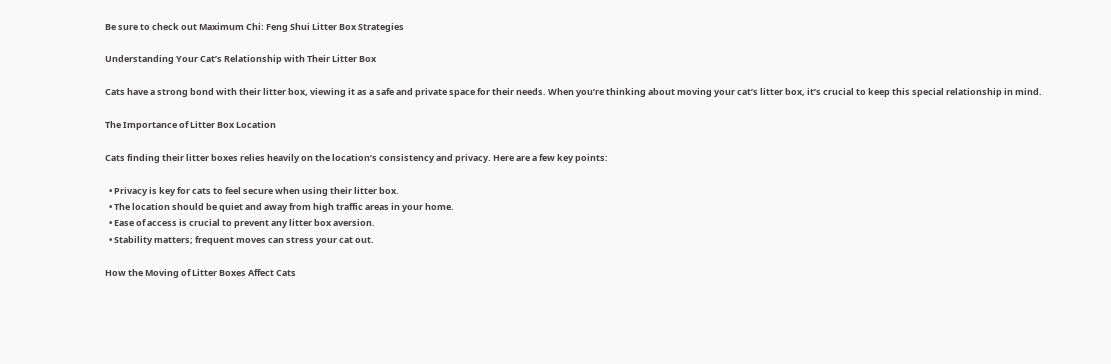Be sure to check out Maximum Chi: Feng Shui Litter Box Strategies

Understanding Your Cat’s Relationship with Their Litter Box

Cats have a strong bond with their litter box, viewing it as a safe and private space for their needs. When you’re thinking about moving your cat’s litter box, it’s crucial to keep this special relationship in mind.

The Importance of Litter Box Location

Cats finding their litter boxes relies heavily on the location’s consistency and privacy. Here are a few key points:

  • Privacy is key for cats to feel secure when using their litter box.
  • The location should be quiet and away from high traffic areas in your home.
  • Ease of access is crucial to prevent any litter box aversion.
  • Stability matters; frequent moves can stress your cat out.

How the Moving of Litter Boxes Affect Cats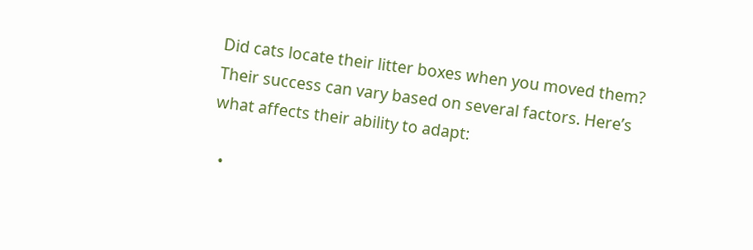Did cats locate their litter boxes when you moved them? Their success can vary based on several factors. Here’s what affects their ability to adapt:

  •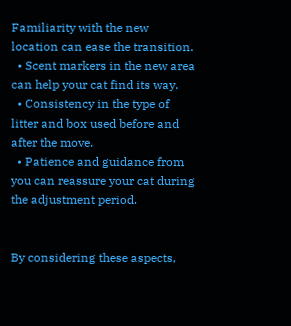Familiarity with the new location can ease the transition.
  • Scent markers in the new area can help your cat find its way.
  • Consistency in the type of litter and box used before and after the move.
  • Patience and guidance from you can reassure your cat during the adjustment period.


By considering these aspects,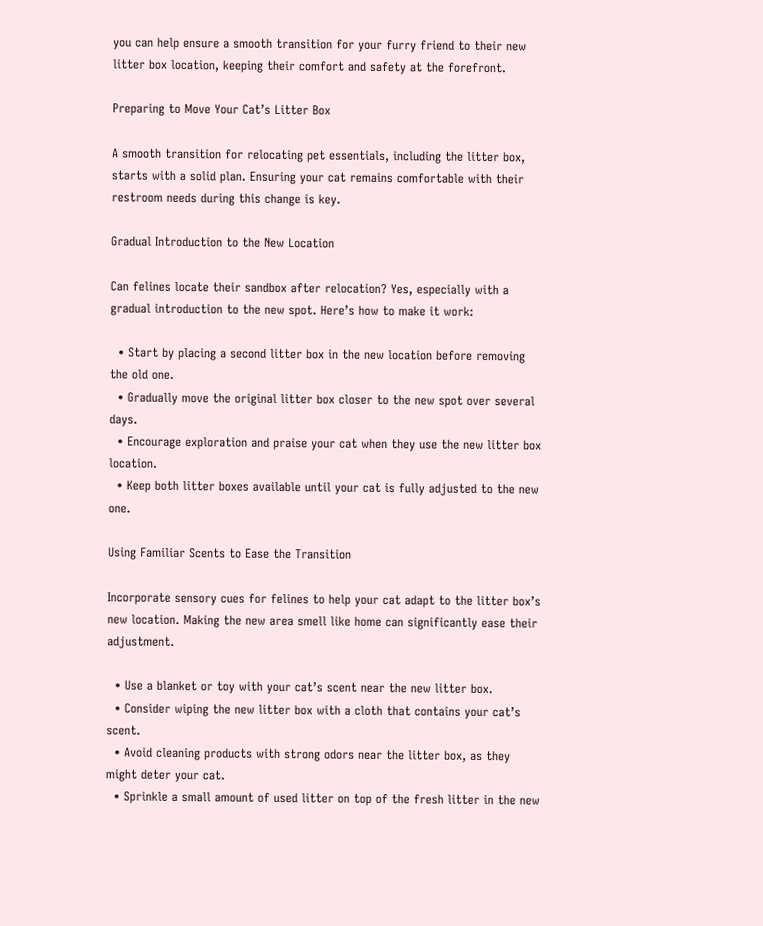you can help ensure a smooth transition for your furry friend to their new litter box location, keeping their comfort and safety at the forefront.

Preparing to Move Your Cat’s Litter Box

A smooth transition for relocating pet essentials, including the litter box, starts with a solid plan. Ensuring your cat remains comfortable with their restroom needs during this change is key.

Gradual Introduction to the New Location

Can felines locate their sandbox after relocation? Yes, especially with a gradual introduction to the new spot. Here’s how to make it work:

  • Start by placing a second litter box in the new location before removing the old one.
  • Gradually move the original litter box closer to the new spot over several days.
  • Encourage exploration and praise your cat when they use the new litter box location.
  • Keep both litter boxes available until your cat is fully adjusted to the new one.

Using Familiar Scents to Ease the Transition

Incorporate sensory cues for felines to help your cat adapt to the litter box’s new location. Making the new area smell like home can significantly ease their adjustment.

  • Use a blanket or toy with your cat’s scent near the new litter box.
  • Consider wiping the new litter box with a cloth that contains your cat’s scent.
  • Avoid cleaning products with strong odors near the litter box, as they might deter your cat.
  • Sprinkle a small amount of used litter on top of the fresh litter in the new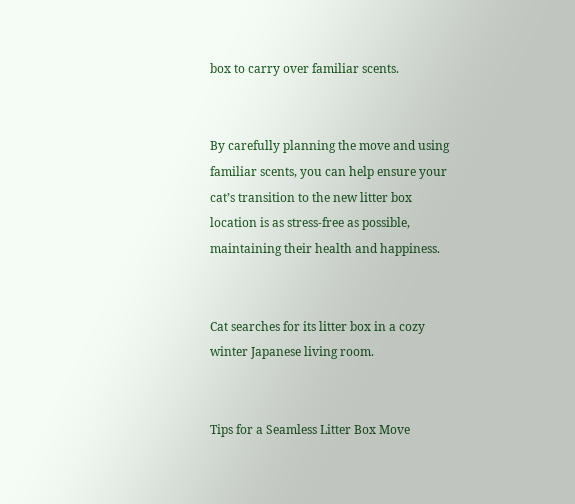box to carry over familiar scents.


By carefully planning the move and using familiar scents, you can help ensure your cat’s transition to the new litter box location is as stress-free as possible, maintaining their health and happiness.


Cat searches for its litter box in a cozy winter Japanese living room.


Tips for a Seamless Litter Box Move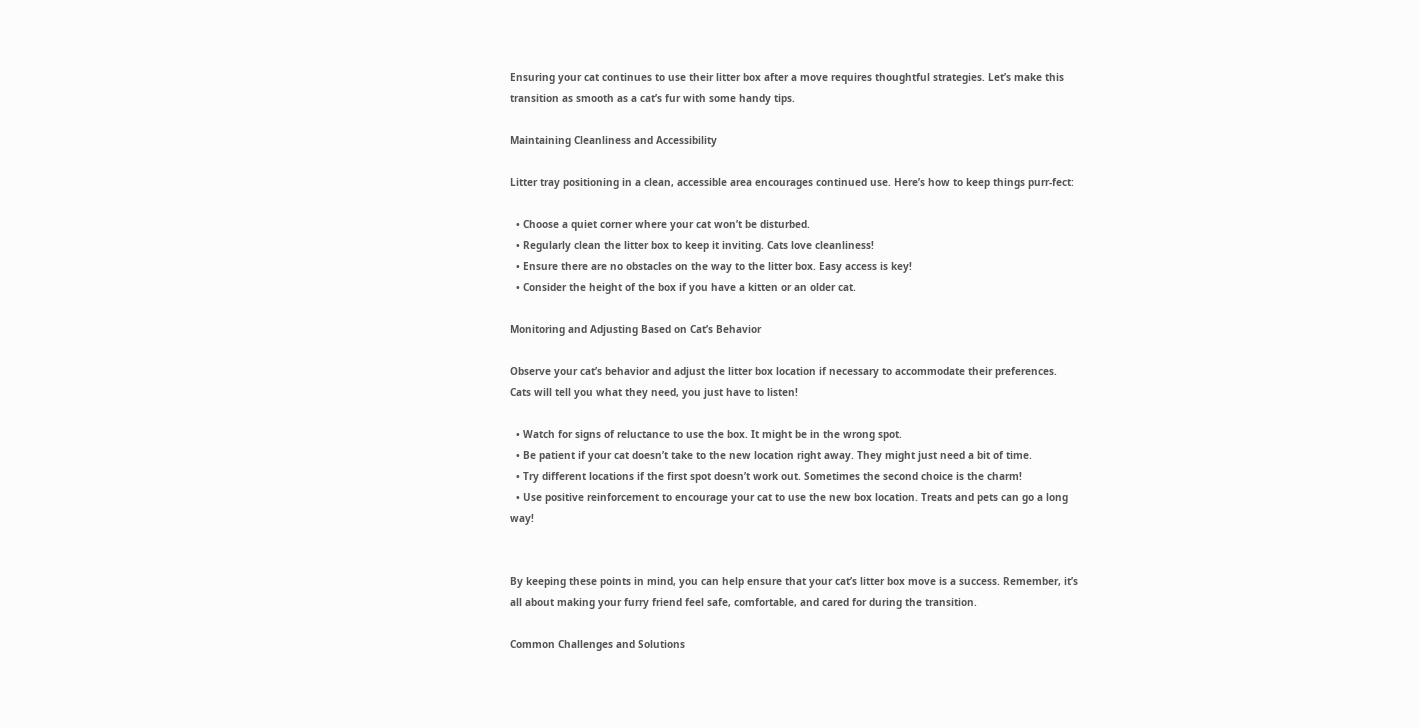Ensuring your cat continues to use their litter box after a move requires thoughtful strategies. Let’s make this transition as smooth as a cat’s fur with some handy tips.

Maintaining Cleanliness and Accessibility

Litter tray positioning in a clean, accessible area encourages continued use. Here’s how to keep things purr-fect:

  • Choose a quiet corner where your cat won’t be disturbed.
  • Regularly clean the litter box to keep it inviting. Cats love cleanliness!
  • Ensure there are no obstacles on the way to the litter box. Easy access is key!
  • Consider the height of the box if you have a kitten or an older cat.

Monitoring and Adjusting Based on Cat’s Behavior

Observe your cat’s behavior and adjust the litter box location if necessary to accommodate their preferences. Cats will tell you what they need, you just have to listen!

  • Watch for signs of reluctance to use the box. It might be in the wrong spot.
  • Be patient if your cat doesn’t take to the new location right away. They might just need a bit of time.
  • Try different locations if the first spot doesn’t work out. Sometimes the second choice is the charm!
  • Use positive reinforcement to encourage your cat to use the new box location. Treats and pets can go a long way!


By keeping these points in mind, you can help ensure that your cat’s litter box move is a success. Remember, it’s all about making your furry friend feel safe, comfortable, and cared for during the transition.

Common Challenges and Solutions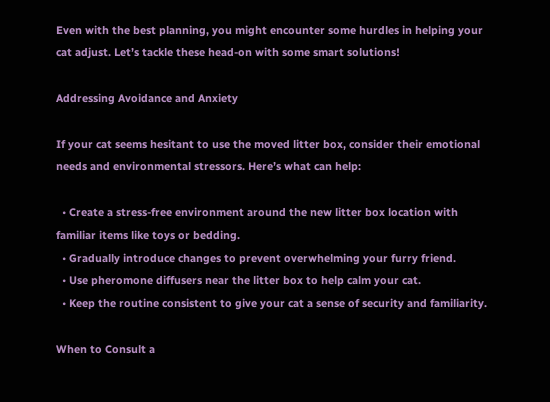Even with the best planning, you might encounter some hurdles in helping your cat adjust. Let’s tackle these head-on with some smart solutions!

Addressing Avoidance and Anxiety

If your cat seems hesitant to use the moved litter box, consider their emotional needs and environmental stressors. Here’s what can help:

  • Create a stress-free environment around the new litter box location with familiar items like toys or bedding.
  • Gradually introduce changes to prevent overwhelming your furry friend.
  • Use pheromone diffusers near the litter box to help calm your cat.
  • Keep the routine consistent to give your cat a sense of security and familiarity.

When to Consult a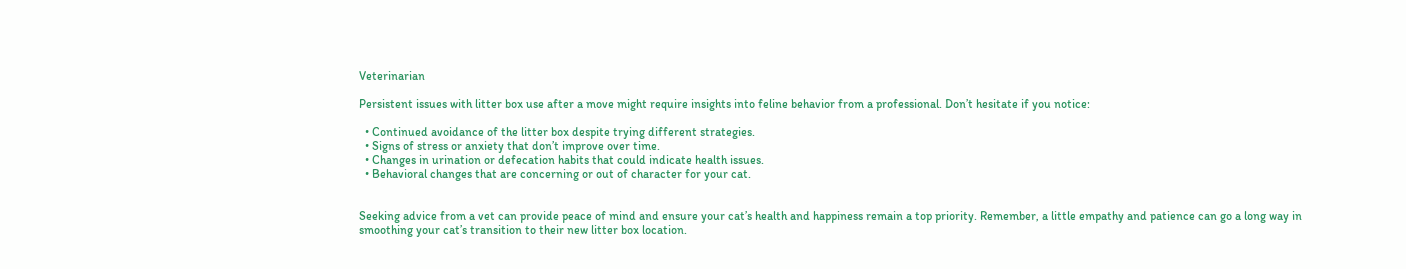Veterinarian

Persistent issues with litter box use after a move might require insights into feline behavior from a professional. Don’t hesitate if you notice:

  • Continued avoidance of the litter box despite trying different strategies.
  • Signs of stress or anxiety that don’t improve over time.
  • Changes in urination or defecation habits that could indicate health issues.
  • Behavioral changes that are concerning or out of character for your cat.


Seeking advice from a vet can provide peace of mind and ensure your cat’s health and happiness remain a top priority. Remember, a little empathy and patience can go a long way in smoothing your cat’s transition to their new litter box location.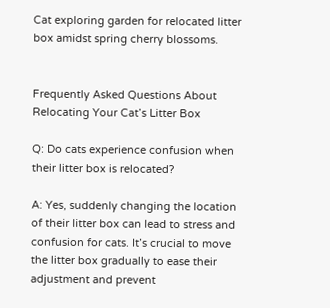Cat exploring garden for relocated litter box amidst spring cherry blossoms.


Frequently Asked Questions About Relocating Your Cat’s Litter Box

Q: Do cats experience confusion when their litter box is relocated?

A: Yes, suddenly changing the location of their litter box can lead to stress and confusion for cats. It’s crucial to move the litter box gradually to ease their adjustment and prevent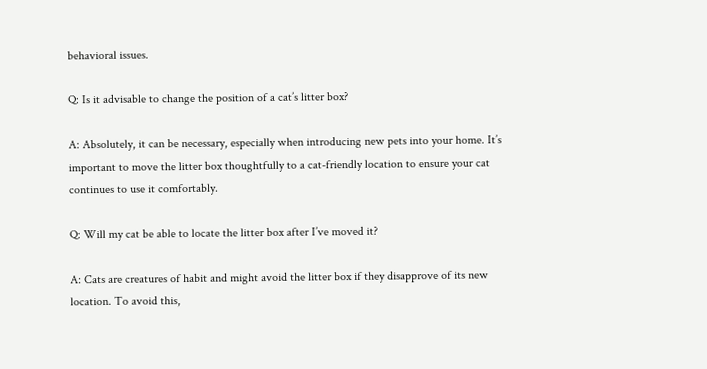behavioral issues.

Q: Is it advisable to change the position of a cat’s litter box?

A: Absolutely, it can be necessary, especially when introducing new pets into your home. It’s important to move the litter box thoughtfully to a cat-friendly location to ensure your cat continues to use it comfortably.

Q: Will my cat be able to locate the litter box after I’ve moved it?

A: Cats are creatures of habit and might avoid the litter box if they disapprove of its new location. To avoid this,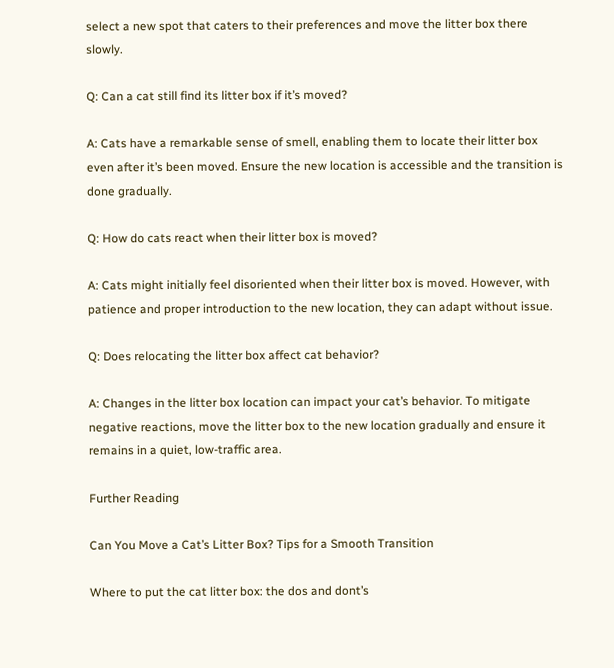select a new spot that caters to their preferences and move the litter box there slowly.

Q: Can a cat still find its litter box if it’s moved?

A: Cats have a remarkable sense of smell, enabling them to locate their litter box even after it’s been moved. Ensure the new location is accessible and the transition is done gradually.

Q: How do cats react when their litter box is moved?

A: Cats might initially feel disoriented when their litter box is moved. However, with patience and proper introduction to the new location, they can adapt without issue.

Q: Does relocating the litter box affect cat behavior?

A: Changes in the litter box location can impact your cat’s behavior. To mitigate negative reactions, move the litter box to the new location gradually and ensure it remains in a quiet, low-traffic area.

Further Reading

Can You Move a Cat’s Litter Box? Tips for a Smooth Transition

Where to put the cat litter box: the dos and dont’s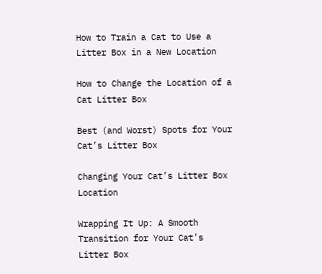How to Train a Cat to Use a Litter Box in a New Location

How to Change the Location of a Cat Litter Box

Best (and Worst) Spots for Your Cat’s Litter Box

Changing Your Cat’s Litter Box Location

Wrapping It Up: A Smooth Transition for Your Cat’s Litter Box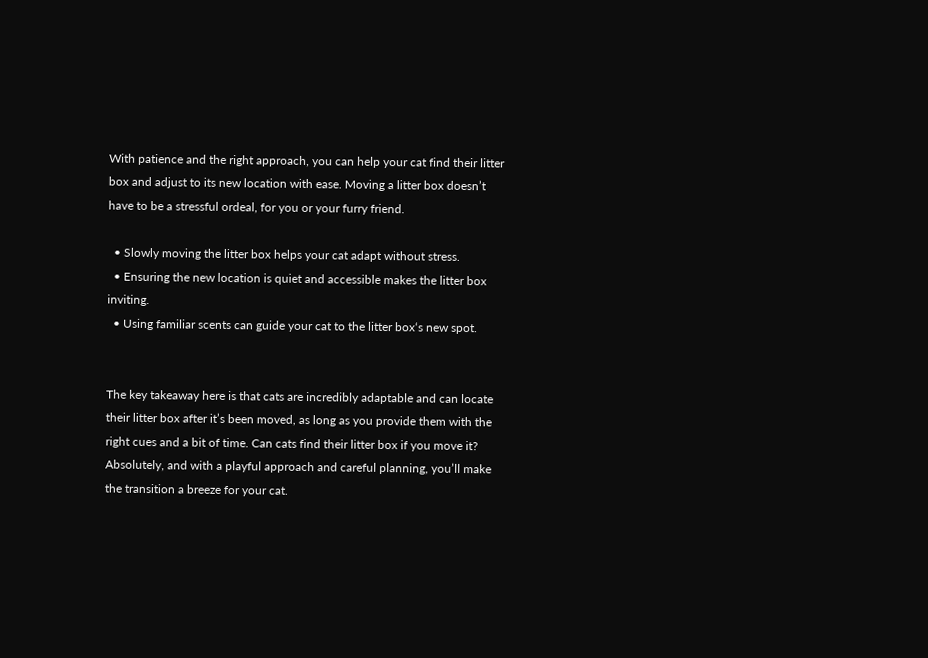With patience and the right approach, you can help your cat find their litter box and adjust to its new location with ease. Moving a litter box doesn’t have to be a stressful ordeal, for you or your furry friend.

  • Slowly moving the litter box helps your cat adapt without stress.
  • Ensuring the new location is quiet and accessible makes the litter box inviting.
  • Using familiar scents can guide your cat to the litter box‘s new spot.


The key takeaway here is that cats are incredibly adaptable and can locate their litter box after it’s been moved, as long as you provide them with the right cues and a bit of time. Can cats find their litter box if you move it? Absolutely, and with a playful approach and careful planning, you’ll make the transition a breeze for your cat.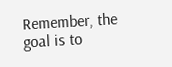Remember, the goal is to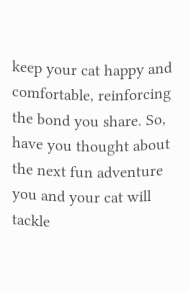keep your cat happy and comfortable, reinforcing the bond you share. So, have you thought about the next fun adventure you and your cat will tackle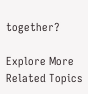together?

Explore More Related Topics